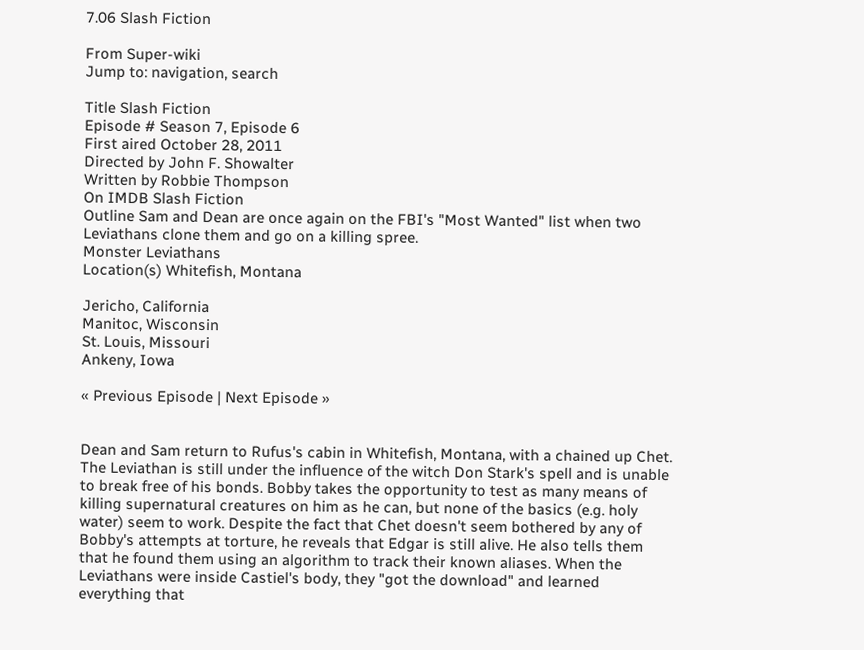7.06 Slash Fiction

From Super-wiki
Jump to: navigation, search

Title Slash Fiction
Episode # Season 7, Episode 6
First aired October 28, 2011
Directed by John F. Showalter
Written by Robbie Thompson
On IMDB Slash Fiction
Outline Sam and Dean are once again on the FBI's "Most Wanted" list when two Leviathans clone them and go on a killing spree.
Monster Leviathans
Location(s) Whitefish, Montana

Jericho, California
Manitoc, Wisconsin
St. Louis, Missouri
Ankeny, Iowa

« Previous Episode | Next Episode »


Dean and Sam return to Rufus's cabin in Whitefish, Montana, with a chained up Chet. The Leviathan is still under the influence of the witch Don Stark's spell and is unable to break free of his bonds. Bobby takes the opportunity to test as many means of killing supernatural creatures on him as he can, but none of the basics (e.g. holy water) seem to work. Despite the fact that Chet doesn't seem bothered by any of Bobby's attempts at torture, he reveals that Edgar is still alive. He also tells them that he found them using an algorithm to track their known aliases. When the Leviathans were inside Castiel's body, they "got the download" and learned everything that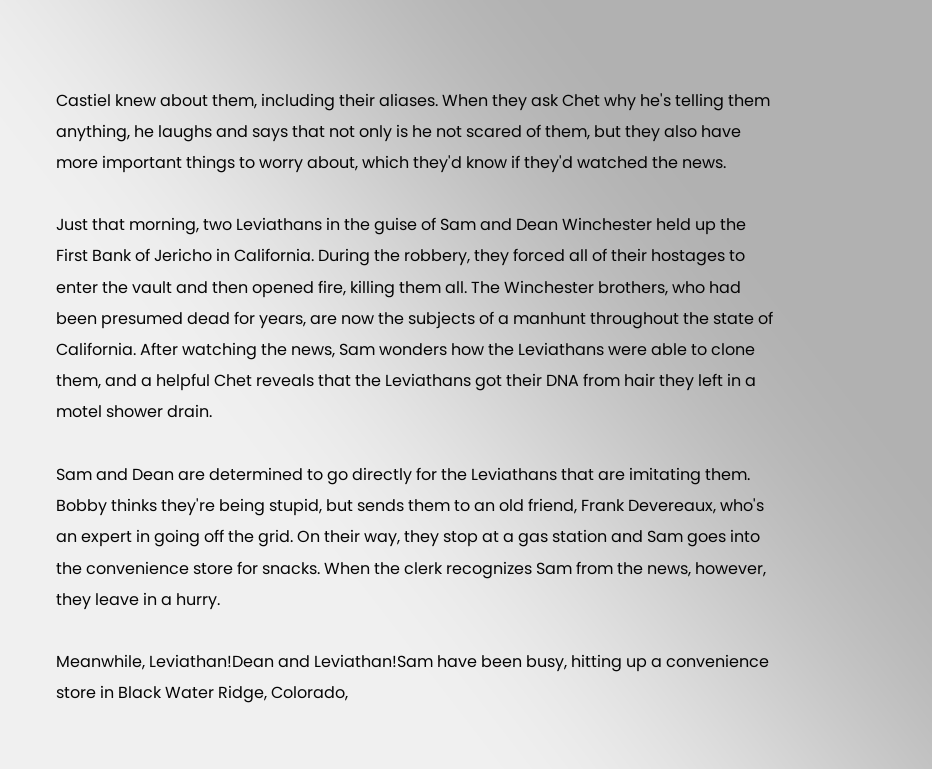Castiel knew about them, including their aliases. When they ask Chet why he's telling them anything, he laughs and says that not only is he not scared of them, but they also have more important things to worry about, which they'd know if they'd watched the news.

Just that morning, two Leviathans in the guise of Sam and Dean Winchester held up the First Bank of Jericho in California. During the robbery, they forced all of their hostages to enter the vault and then opened fire, killing them all. The Winchester brothers, who had been presumed dead for years, are now the subjects of a manhunt throughout the state of California. After watching the news, Sam wonders how the Leviathans were able to clone them, and a helpful Chet reveals that the Leviathans got their DNA from hair they left in a motel shower drain.

Sam and Dean are determined to go directly for the Leviathans that are imitating them. Bobby thinks they're being stupid, but sends them to an old friend, Frank Devereaux, who's an expert in going off the grid. On their way, they stop at a gas station and Sam goes into the convenience store for snacks. When the clerk recognizes Sam from the news, however, they leave in a hurry.

Meanwhile, Leviathan!Dean and Leviathan!Sam have been busy, hitting up a convenience store in Black Water Ridge, Colorado,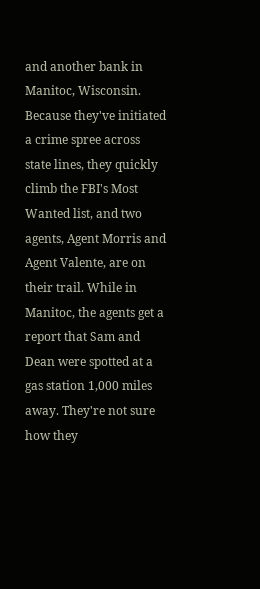and another bank in Manitoc, Wisconsin. Because they've initiated a crime spree across state lines, they quickly climb the FBI's Most Wanted list, and two agents, Agent Morris and Agent Valente, are on their trail. While in Manitoc, the agents get a report that Sam and Dean were spotted at a gas station 1,000 miles away. They're not sure how they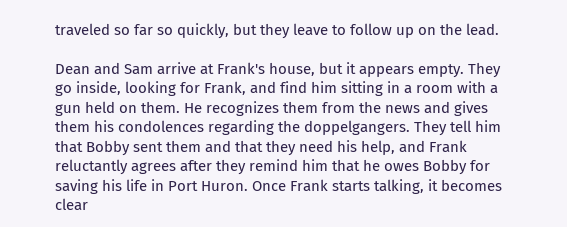traveled so far so quickly, but they leave to follow up on the lead.

Dean and Sam arrive at Frank's house, but it appears empty. They go inside, looking for Frank, and find him sitting in a room with a gun held on them. He recognizes them from the news and gives them his condolences regarding the doppelgangers. They tell him that Bobby sent them and that they need his help, and Frank reluctantly agrees after they remind him that he owes Bobby for saving his life in Port Huron. Once Frank starts talking, it becomes clear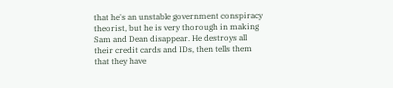that he's an unstable government conspiracy theorist, but he is very thorough in making Sam and Dean disappear. He destroys all their credit cards and IDs, then tells them that they have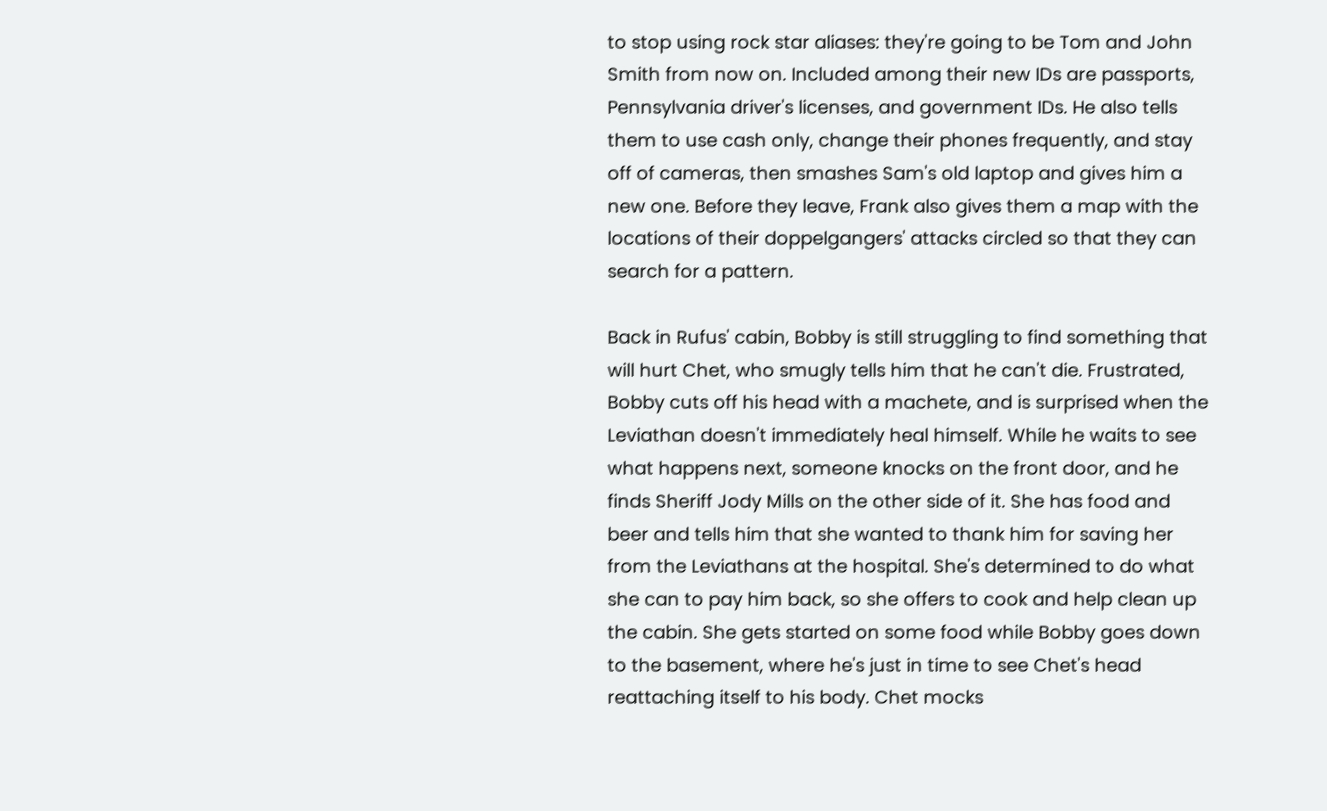to stop using rock star aliases: they're going to be Tom and John Smith from now on. Included among their new IDs are passports, Pennsylvania driver's licenses, and government IDs. He also tells them to use cash only, change their phones frequently, and stay off of cameras, then smashes Sam's old laptop and gives him a new one. Before they leave, Frank also gives them a map with the locations of their doppelgangers' attacks circled so that they can search for a pattern.

Back in Rufus' cabin, Bobby is still struggling to find something that will hurt Chet, who smugly tells him that he can't die. Frustrated, Bobby cuts off his head with a machete, and is surprised when the Leviathan doesn't immediately heal himself. While he waits to see what happens next, someone knocks on the front door, and he finds Sheriff Jody Mills on the other side of it. She has food and beer and tells him that she wanted to thank him for saving her from the Leviathans at the hospital. She's determined to do what she can to pay him back, so she offers to cook and help clean up the cabin. She gets started on some food while Bobby goes down to the basement, where he's just in time to see Chet's head reattaching itself to his body. Chet mocks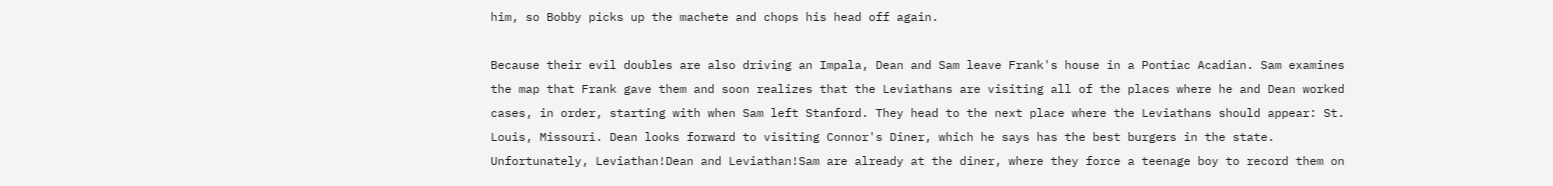him, so Bobby picks up the machete and chops his head off again.

Because their evil doubles are also driving an Impala, Dean and Sam leave Frank's house in a Pontiac Acadian. Sam examines the map that Frank gave them and soon realizes that the Leviathans are visiting all of the places where he and Dean worked cases, in order, starting with when Sam left Stanford. They head to the next place where the Leviathans should appear: St. Louis, Missouri. Dean looks forward to visiting Connor's Diner, which he says has the best burgers in the state. Unfortunately, Leviathan!Dean and Leviathan!Sam are already at the diner, where they force a teenage boy to record them on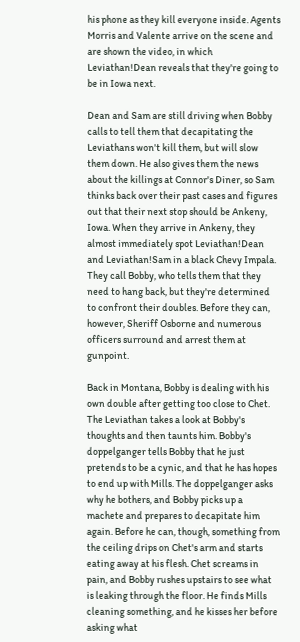his phone as they kill everyone inside. Agents Morris and Valente arrive on the scene and are shown the video, in which Leviathan!Dean reveals that they're going to be in Iowa next.

Dean and Sam are still driving when Bobby calls to tell them that decapitating the Leviathans won't kill them, but will slow them down. He also gives them the news about the killings at Connor's Diner, so Sam thinks back over their past cases and figures out that their next stop should be Ankeny, Iowa. When they arrive in Ankeny, they almost immediately spot Leviathan!Dean and Leviathan!Sam in a black Chevy Impala. They call Bobby, who tells them that they need to hang back, but they're determined to confront their doubles. Before they can, however, Sheriff Osborne and numerous officers surround and arrest them at gunpoint.

Back in Montana, Bobby is dealing with his own double after getting too close to Chet. The Leviathan takes a look at Bobby's thoughts and then taunts him. Bobby's doppelganger tells Bobby that he just pretends to be a cynic, and that he has hopes to end up with Mills. The doppelganger asks why he bothers, and Bobby picks up a machete and prepares to decapitate him again. Before he can, though, something from the ceiling drips on Chet's arm and starts eating away at his flesh. Chet screams in pain, and Bobby rushes upstairs to see what is leaking through the floor. He finds Mills cleaning something, and he kisses her before asking what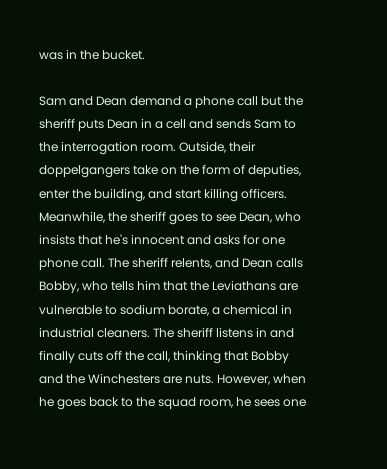was in the bucket.

Sam and Dean demand a phone call but the sheriff puts Dean in a cell and sends Sam to the interrogation room. Outside, their doppelgangers take on the form of deputies, enter the building, and start killing officers. Meanwhile, the sheriff goes to see Dean, who insists that he's innocent and asks for one phone call. The sheriff relents, and Dean calls Bobby, who tells him that the Leviathans are vulnerable to sodium borate, a chemical in industrial cleaners. The sheriff listens in and finally cuts off the call, thinking that Bobby and the Winchesters are nuts. However, when he goes back to the squad room, he sees one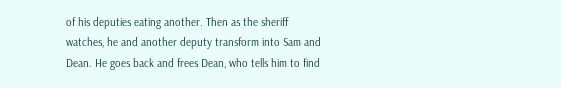of his deputies eating another. Then as the sheriff watches, he and another deputy transform into Sam and Dean. He goes back and frees Dean, who tells him to find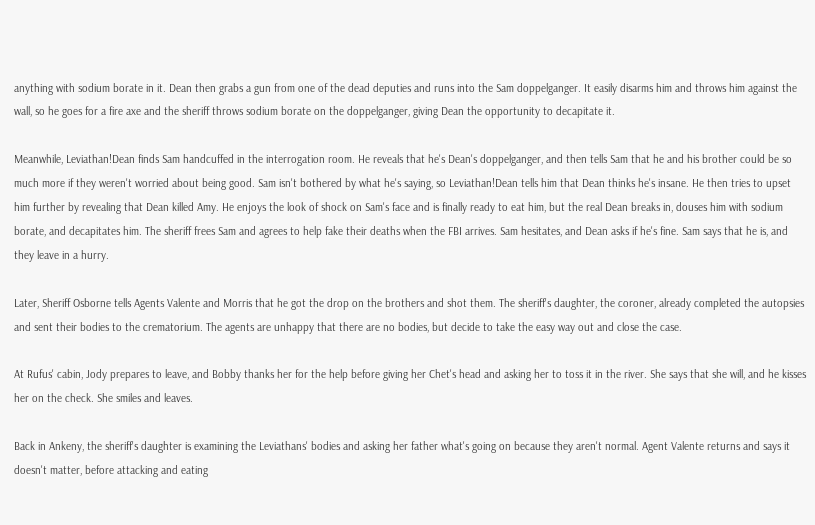anything with sodium borate in it. Dean then grabs a gun from one of the dead deputies and runs into the Sam doppelganger. It easily disarms him and throws him against the wall, so he goes for a fire axe and the sheriff throws sodium borate on the doppelganger, giving Dean the opportunity to decapitate it.

Meanwhile, Leviathan!Dean finds Sam handcuffed in the interrogation room. He reveals that he's Dean's doppelganger, and then tells Sam that he and his brother could be so much more if they weren't worried about being good. Sam isn't bothered by what he's saying, so Leviathan!Dean tells him that Dean thinks he's insane. He then tries to upset him further by revealing that Dean killed Amy. He enjoys the look of shock on Sam's face and is finally ready to eat him, but the real Dean breaks in, douses him with sodium borate, and decapitates him. The sheriff frees Sam and agrees to help fake their deaths when the FBI arrives. Sam hesitates, and Dean asks if he's fine. Sam says that he is, and they leave in a hurry.

Later, Sheriff Osborne tells Agents Valente and Morris that he got the drop on the brothers and shot them. The sheriff's daughter, the coroner, already completed the autopsies and sent their bodies to the crematorium. The agents are unhappy that there are no bodies, but decide to take the easy way out and close the case.

At Rufus' cabin, Jody prepares to leave, and Bobby thanks her for the help before giving her Chet's head and asking her to toss it in the river. She says that she will, and he kisses her on the check. She smiles and leaves.

Back in Ankeny, the sheriff's daughter is examining the Leviathans' bodies and asking her father what's going on because they aren't normal. Agent Valente returns and says it doesn't matter, before attacking and eating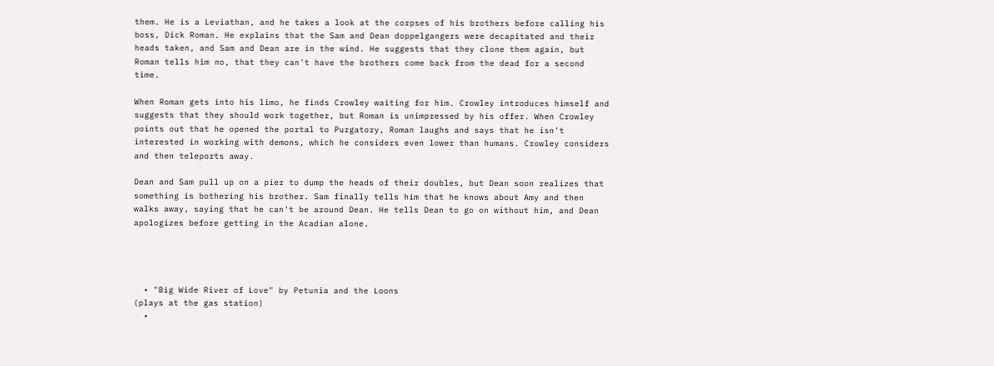them. He is a Leviathan, and he takes a look at the corpses of his brothers before calling his boss, Dick Roman. He explains that the Sam and Dean doppelgangers were decapitated and their heads taken, and Sam and Dean are in the wind. He suggests that they clone them again, but Roman tells him no, that they can't have the brothers come back from the dead for a second time.

When Roman gets into his limo, he finds Crowley waiting for him. Crowley introduces himself and suggests that they should work together, but Roman is unimpressed by his offer. When Crowley points out that he opened the portal to Purgatory, Roman laughs and says that he isn't interested in working with demons, which he considers even lower than humans. Crowley considers and then teleports away.

Dean and Sam pull up on a pier to dump the heads of their doubles, but Dean soon realizes that something is bothering his brother. Sam finally tells him that he knows about Amy and then walks away, saying that he can't be around Dean. He tells Dean to go on without him, and Dean apologizes before getting in the Acadian alone.




  • "Big Wide River of Love" by Petunia and the Loons
(plays at the gas station)
  •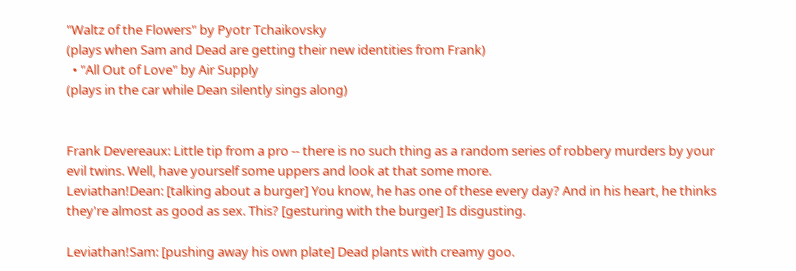"Waltz of the Flowers" by Pyotr Tchaikovsky
(plays when Sam and Dead are getting their new identities from Frank)
  • "All Out of Love" by Air Supply
(plays in the car while Dean silently sings along)


Frank Devereaux: Little tip from a pro -- there is no such thing as a random series of robbery murders by your evil twins. Well, have yourself some uppers and look at that some more.
Leviathan!Dean: [talking about a burger] You know, he has one of these every day? And in his heart, he thinks they're almost as good as sex. This? [gesturing with the burger] Is disgusting.

Leviathan!Sam: [pushing away his own plate] Dead plants with creamy goo.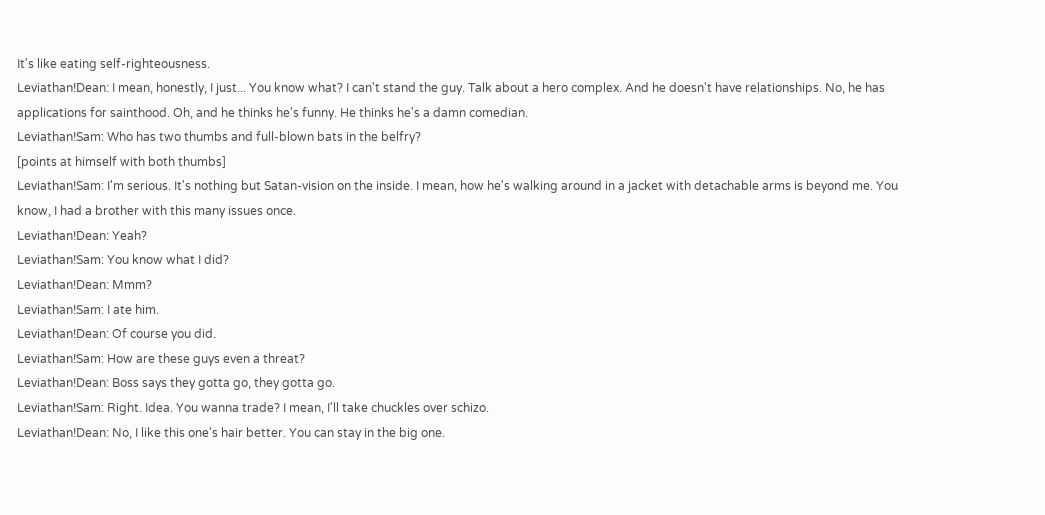It's like eating self-righteousness.
Leviathan!Dean: I mean, honestly, I just... You know what? I can't stand the guy. Talk about a hero complex. And he doesn't have relationships. No, he has applications for sainthood. Oh, and he thinks he's funny. He thinks he's a damn comedian.
Leviathan!Sam: Who has two thumbs and full-blown bats in the belfry?
[points at himself with both thumbs]
Leviathan!Sam: I'm serious. It's nothing but Satan-vision on the inside. I mean, how he's walking around in a jacket with detachable arms is beyond me. You know, I had a brother with this many issues once.
Leviathan!Dean: Yeah?
Leviathan!Sam: You know what I did?
Leviathan!Dean: Mmm?
Leviathan!Sam: I ate him.
Leviathan!Dean: Of course you did.
Leviathan!Sam: How are these guys even a threat?
Leviathan!Dean: Boss says they gotta go, they gotta go.
Leviathan!Sam: Right. Idea. You wanna trade? I mean, I'll take chuckles over schizo.
Leviathan!Dean: No, I like this one's hair better. You can stay in the big one.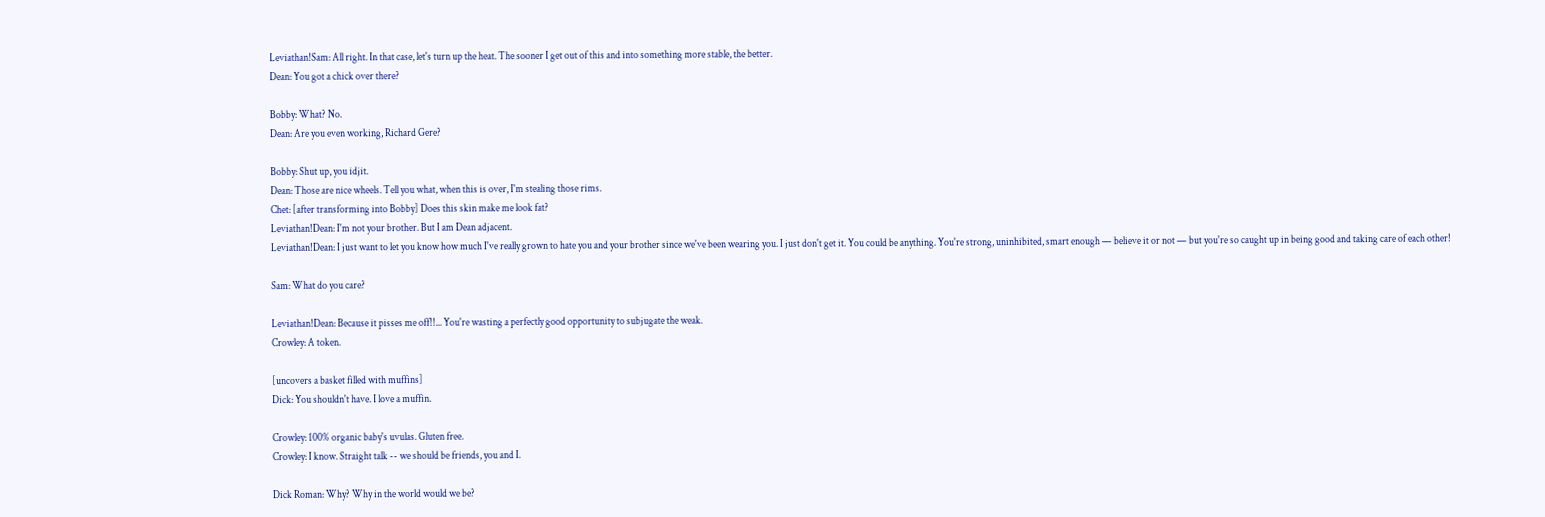Leviathan!Sam: All right. In that case, let's turn up the heat. The sooner I get out of this and into something more stable, the better.
Dean: You got a chick over there?

Bobby: What? No.
Dean: Are you even working, Richard Gere?

Bobby: Shut up, you idjit.
Dean: Those are nice wheels. Tell you what, when this is over, I'm stealing those rims.
Chet: [after transforming into Bobby] Does this skin make me look fat?
Leviathan!Dean: I'm not your brother. But I am Dean adjacent.
Leviathan!Dean: I just want to let you know how much I've really grown to hate you and your brother since we've been wearing you. I just don't get it. You could be anything. You're strong, uninhibited, smart enough — believe it or not — but you're so caught up in being good and taking care of each other!

Sam: What do you care?

Leviathan!Dean: Because it pisses me off!!... You're wasting a perfectly good opportunity to subjugate the weak.
Crowley: A token.

[uncovers a basket filled with muffins]
Dick: You shouldn't have. I love a muffin.

Crowley: 100% organic baby's uvulas. Gluten free.
Crowley: I know. Straight talk -- we should be friends, you and I.

Dick Roman: Why? Why in the world would we be?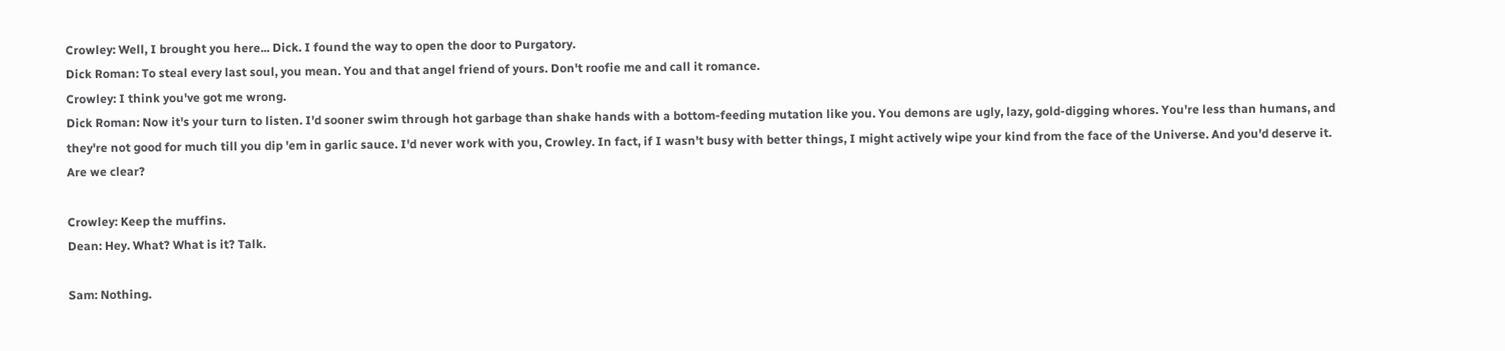Crowley: Well, I brought you here... Dick. I found the way to open the door to Purgatory.
Dick Roman: To steal every last soul, you mean. You and that angel friend of yours. Don't roofie me and call it romance.
Crowley: I think you've got me wrong.
Dick Roman: Now it's your turn to listen. I'd sooner swim through hot garbage than shake hands with a bottom-feeding mutation like you. You demons are ugly, lazy, gold-digging whores. You're less than humans, and they're not good for much till you dip 'em in garlic sauce. I'd never work with you, Crowley. In fact, if I wasn't busy with better things, I might actively wipe your kind from the face of the Universe. And you'd deserve it. Are we clear?

Crowley: Keep the muffins.
Dean: Hey. What? What is it? Talk.

Sam: Nothing.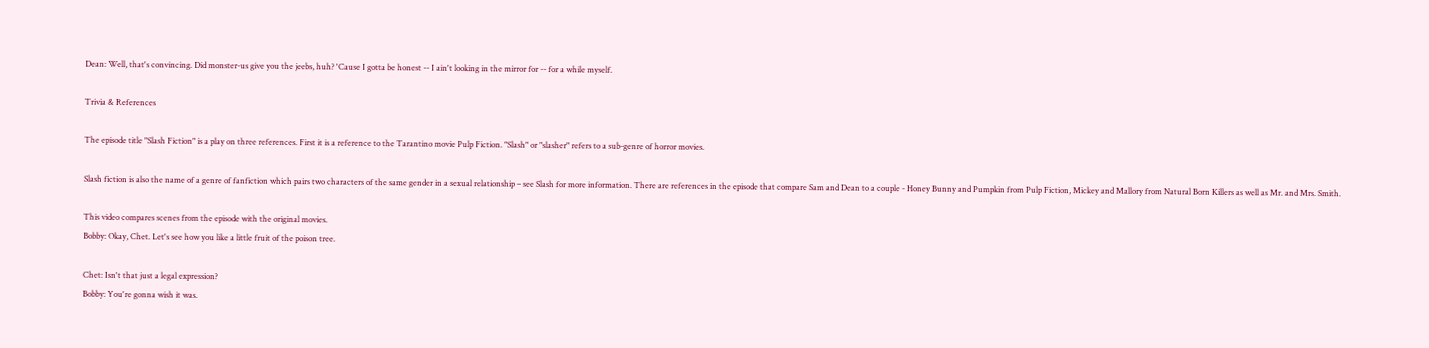Dean: Well, that's convincing. Did monster-us give you the jeebs, huh? 'Cause I gotta be honest -- I ain't looking in the mirror for -- for a while myself.

Trivia & References

The episode title "Slash Fiction" is a play on three references. First it is a reference to the Tarantino movie Pulp Fiction. "Slash" or "slasher" refers to a sub-genre of horror movies.

Slash fiction is also the name of a genre of fanfiction which pairs two characters of the same gender in a sexual relationship – see Slash for more information. There are references in the episode that compare Sam and Dean to a couple - Honey Bunny and Pumpkin from Pulp Fiction, Mickey and Mallory from Natural Born Killers as well as Mr. and Mrs. Smith.

This video compares scenes from the episode with the original movies.
Bobby: Okay, Chet. Let's see how you like a little fruit of the poison tree.

Chet: Isn't that just a legal expression?
Bobby: You're gonna wish it was.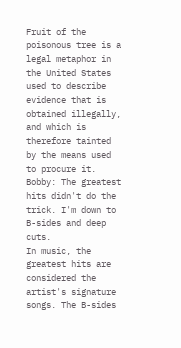Fruit of the poisonous tree is a legal metaphor in the United States used to describe evidence that is obtained illegally, and which is therefore tainted by the means used to procure it.
Bobby: The greatest hits didn't do the trick. I'm down to B-sides and deep cuts.
In music, the greatest hits are considered the artist's signature songs. The B-sides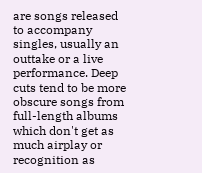are songs released to accompany singles, usually an outtake or a live performance. Deep cuts tend to be more obscure songs from full-length albums which don't get as much airplay or recognition as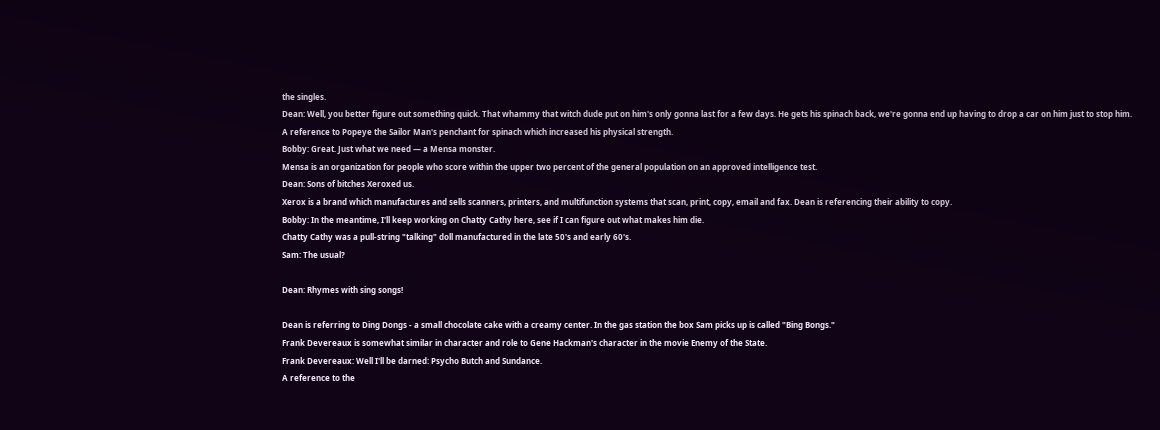the singles.
Dean: Well, you better figure out something quick. That whammy that witch dude put on him's only gonna last for a few days. He gets his spinach back, we're gonna end up having to drop a car on him just to stop him.
A reference to Popeye the Sailor Man's penchant for spinach which increased his physical strength.
Bobby: Great. Just what we need — a Mensa monster.
Mensa is an organization for people who score within the upper two percent of the general population on an approved intelligence test.
Dean: Sons of bitches Xeroxed us.
Xerox is a brand which manufactures and sells scanners, printers, and multifunction systems that scan, print, copy, email and fax. Dean is referencing their ability to copy.
Bobby: In the meantime, I'll keep working on Chatty Cathy here, see if I can figure out what makes him die.
Chatty Cathy was a pull-string "talking" doll manufactured in the late 50's and early 60's.
Sam: The usual?

Dean: Rhymes with sing songs!

Dean is referring to Ding Dongs - a small chocolate cake with a creamy center. In the gas station the box Sam picks up is called "Bing Bongs."
Frank Devereaux is somewhat similar in character and role to Gene Hackman's character in the movie Enemy of the State.
Frank Devereaux: Well I'll be darned: Psycho Butch and Sundance.
A reference to the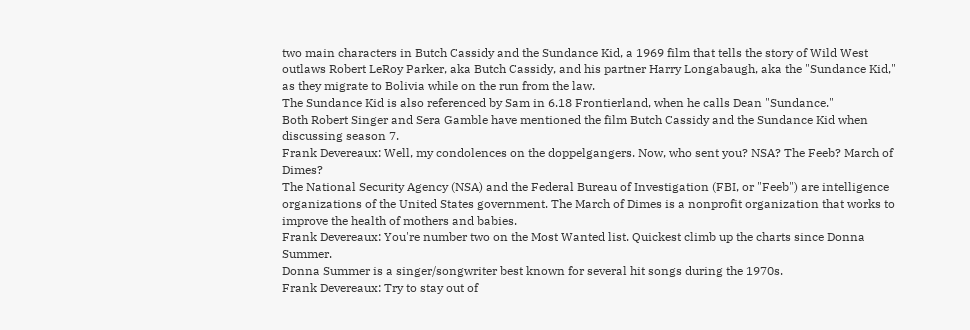two main characters in Butch Cassidy and the Sundance Kid, a 1969 film that tells the story of Wild West outlaws Robert LeRoy Parker, aka Butch Cassidy, and his partner Harry Longabaugh, aka the "Sundance Kid," as they migrate to Bolivia while on the run from the law.
The Sundance Kid is also referenced by Sam in 6.18 Frontierland, when he calls Dean "Sundance."
Both Robert Singer and Sera Gamble have mentioned the film Butch Cassidy and the Sundance Kid when discussing season 7.
Frank Devereaux: Well, my condolences on the doppelgangers. Now, who sent you? NSA? The Feeb? March of Dimes?
The National Security Agency (NSA) and the Federal Bureau of Investigation (FBI, or "Feeb") are intelligence organizations of the United States government. The March of Dimes is a nonprofit organization that works to improve the health of mothers and babies.
Frank Devereaux: You're number two on the Most Wanted list. Quickest climb up the charts since Donna Summer.
Donna Summer is a singer/songwriter best known for several hit songs during the 1970s.
Frank Devereaux: Try to stay out of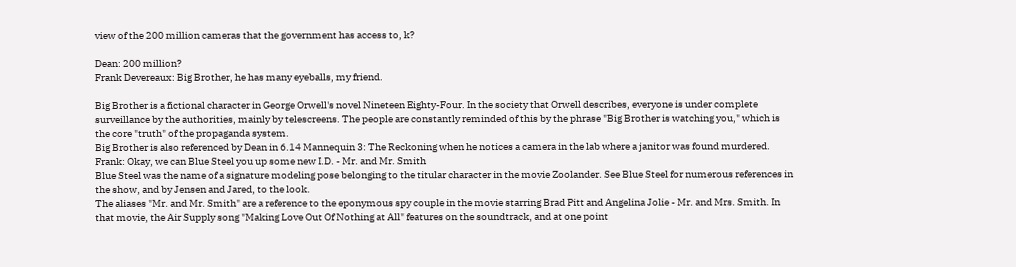view of the 200 million cameras that the government has access to, k?

Dean: 200 million?
Frank Devereaux: Big Brother, he has many eyeballs, my friend.

Big Brother is a fictional character in George Orwell's novel Nineteen Eighty-Four. In the society that Orwell describes, everyone is under complete surveillance by the authorities, mainly by telescreens. The people are constantly reminded of this by the phrase "Big Brother is watching you," which is the core "truth" of the propaganda system.
Big Brother is also referenced by Dean in 6.14 Mannequin 3: The Reckoning when he notices a camera in the lab where a janitor was found murdered.
Frank: Okay, we can Blue Steel you up some new I.D. - Mr. and Mr. Smith
Blue Steel was the name of a signature modeling pose belonging to the titular character in the movie Zoolander. See Blue Steel for numerous references in the show, and by Jensen and Jared, to the look.
The aliases "Mr. and Mr. Smith" are a reference to the eponymous spy couple in the movie starring Brad Pitt and Angelina Jolie - Mr. and Mrs. Smith. In that movie, the Air Supply song "Making Love Out Of Nothing at All" features on the soundtrack, and at one point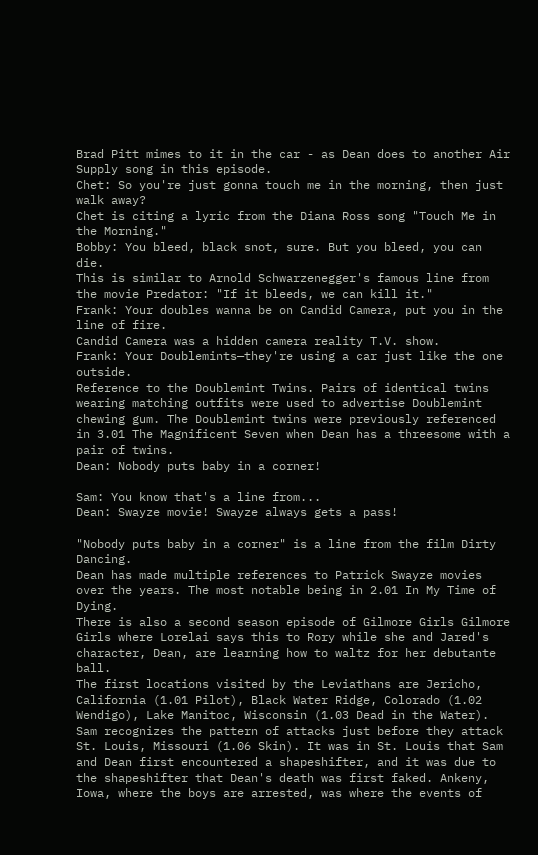Brad Pitt mimes to it in the car - as Dean does to another Air Supply song in this episode.
Chet: So you're just gonna touch me in the morning, then just walk away?
Chet is citing a lyric from the Diana Ross song "Touch Me in the Morning."
Bobby: You bleed, black snot, sure. But you bleed, you can die.
This is similar to Arnold Schwarzenegger's famous line from the movie Predator: "If it bleeds, we can kill it."
Frank: Your doubles wanna be on Candid Camera, put you in the line of fire.
Candid Camera was a hidden camera reality T.V. show.
Frank: Your Doublemints—they're using a car just like the one outside.
Reference to the Doublemint Twins. Pairs of identical twins wearing matching outfits were used to advertise Doublemint chewing gum. The Doublemint twins were previously referenced in 3.01 The Magnificent Seven when Dean has a threesome with a pair of twins.
Dean: Nobody puts baby in a corner!

Sam: You know that's a line from...
Dean: Swayze movie! Swayze always gets a pass!

"Nobody puts baby in a corner" is a line from the film Dirty Dancing.
Dean has made multiple references to Patrick Swayze movies over the years. The most notable being in 2.01 In My Time of Dying.
There is also a second season episode of Gilmore Girls Gilmore Girls where Lorelai says this to Rory while she and Jared's character, Dean, are learning how to waltz for her debutante ball.
The first locations visited by the Leviathans are Jericho, California (1.01 Pilot), Black Water Ridge, Colorado (1.02 Wendigo), Lake Manitoc, Wisconsin (1.03 Dead in the Water). Sam recognizes the pattern of attacks just before they attack St. Louis, Missouri (1.06 Skin). It was in St. Louis that Sam and Dean first encountered a shapeshifter, and it was due to the shapeshifter that Dean's death was first faked. Ankeny, Iowa, where the boys are arrested, was where the events of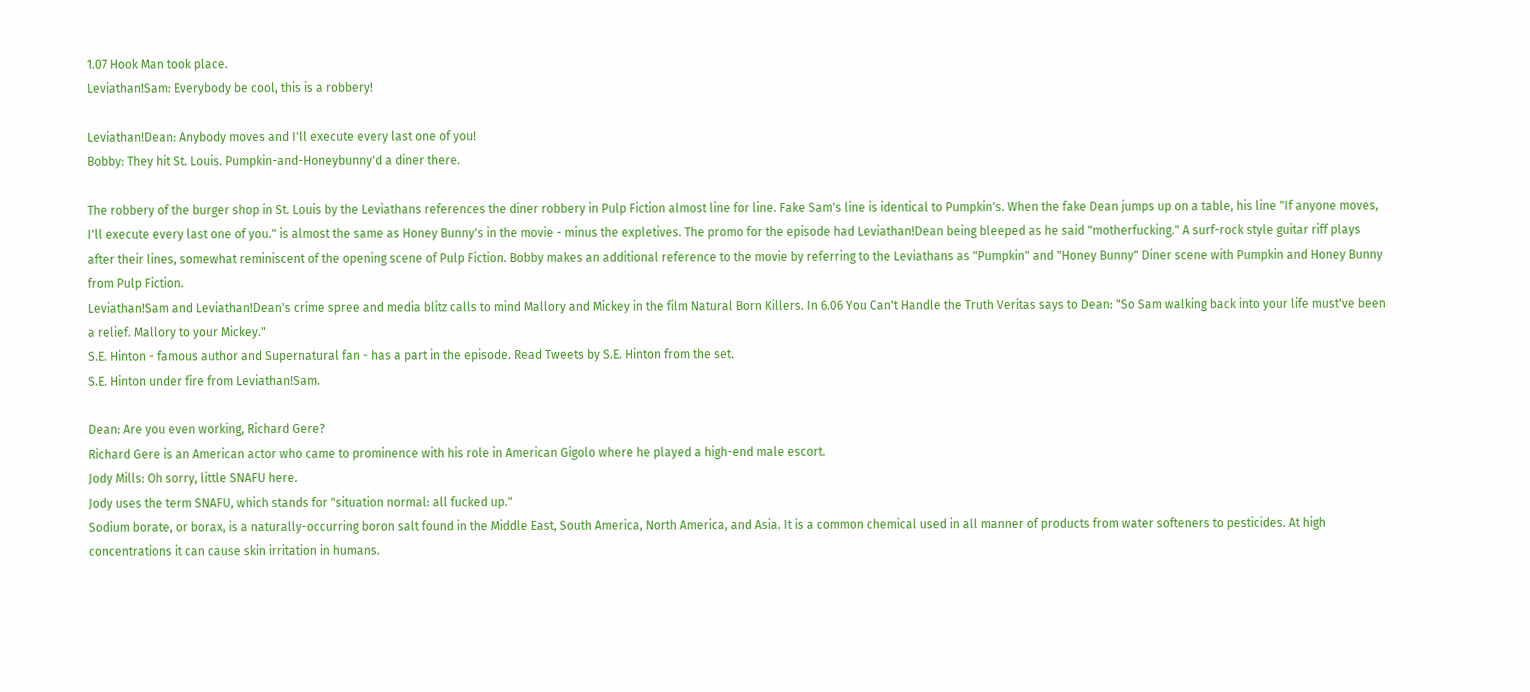1.07 Hook Man took place.
Leviathan!Sam: Everybody be cool, this is a robbery!

Leviathan!Dean: Anybody moves and I'll execute every last one of you!
Bobby: They hit St. Louis. Pumpkin-and-Honeybunny'd a diner there.

The robbery of the burger shop in St. Louis by the Leviathans references the diner robbery in Pulp Fiction almost line for line. Fake Sam's line is identical to Pumpkin's. When the fake Dean jumps up on a table, his line "If anyone moves, I'll execute every last one of you." is almost the same as Honey Bunny's in the movie - minus the expletives. The promo for the episode had Leviathan!Dean being bleeped as he said "motherfucking." A surf-rock style guitar riff plays after their lines, somewhat reminiscent of the opening scene of Pulp Fiction. Bobby makes an additional reference to the movie by referring to the Leviathans as "Pumpkin" and "Honey Bunny" Diner scene with Pumpkin and Honey Bunny from Pulp Fiction.
Leviathan!Sam and Leviathan!Dean's crime spree and media blitz calls to mind Mallory and Mickey in the film Natural Born Killers. In 6.06 You Can't Handle the Truth Veritas says to Dean: "So Sam walking back into your life must've been a relief. Mallory to your Mickey."
S.E. Hinton - famous author and Supernatural fan - has a part in the episode. Read Tweets by S.E. Hinton from the set.
S.E. Hinton under fire from Leviathan!Sam.

Dean: Are you even working, Richard Gere?
Richard Gere is an American actor who came to prominence with his role in American Gigolo where he played a high-end male escort.
Jody Mills: Oh sorry, little SNAFU here.
Jody uses the term SNAFU, which stands for "situation normal: all fucked up."
Sodium borate, or borax, is a naturally-occurring boron salt found in the Middle East, South America, North America, and Asia. It is a common chemical used in all manner of products from water softeners to pesticides. At high concentrations it can cause skin irritation in humans.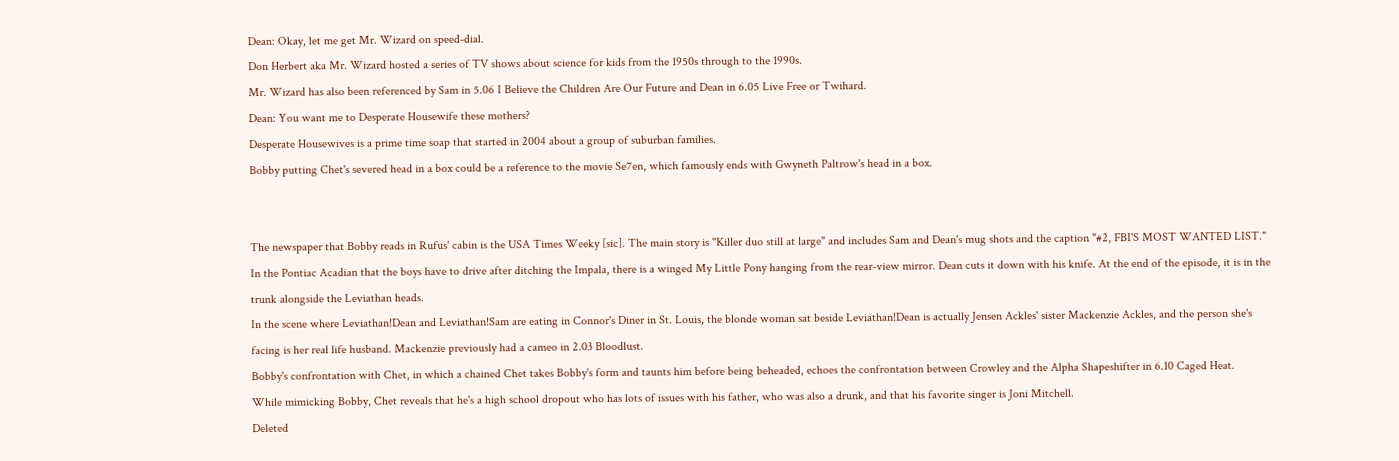Dean: Okay, let me get Mr. Wizard on speed-dial.
Don Herbert aka Mr. Wizard hosted a series of TV shows about science for kids from the 1950s through to the 1990s.
Mr. Wizard has also been referenced by Sam in 5.06 I Believe the Children Are Our Future and Dean in 6.05 Live Free or Twihard.
Dean: You want me to Desperate Housewife these mothers?
Desperate Housewives is a prime time soap that started in 2004 about a group of suburban families.
Bobby putting Chet's severed head in a box could be a reference to the movie Se7en, which famously ends with Gwyneth Paltrow's head in a box.


The newspaper that Bobby reads in Rufus' cabin is the USA Times Weeky [sic]. The main story is "Killer duo still at large" and includes Sam and Dean's mug shots and the caption "#2, FBI'S MOST WANTED LIST."
In the Pontiac Acadian that the boys have to drive after ditching the Impala, there is a winged My Little Pony hanging from the rear-view mirror. Dean cuts it down with his knife. At the end of the episode, it is in the trunk alongside the Leviathan heads.
In the scene where Leviathan!Dean and Leviathan!Sam are eating in Connor's Diner in St. Louis, the blonde woman sat beside Leviathan!Dean is actually Jensen Ackles' sister Mackenzie Ackles, and the person she's facing is her real life husband. Mackenzie previously had a cameo in 2.03 Bloodlust.
Bobby's confrontation with Chet, in which a chained Chet takes Bobby's form and taunts him before being beheaded, echoes the confrontation between Crowley and the Alpha Shapeshifter in 6.10 Caged Heat.
While mimicking Bobby, Chet reveals that he's a high school dropout who has lots of issues with his father, who was also a drunk, and that his favorite singer is Joni Mitchell.
Deleted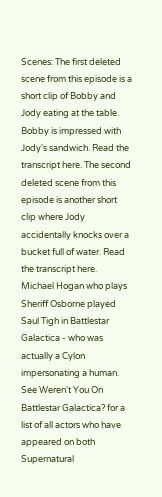Scenes: The first deleted scene from this episode is a short clip of Bobby and Jody eating at the table. Bobby is impressed with Jody's sandwich. Read the transcript here. The second deleted scene from this episode is another short clip where Jody accidentally knocks over a bucket full of water. Read the transcript here.
Michael Hogan who plays Sheriff Osborne played Saul Tigh in Battlestar Galactica - who was actually a Cylon impersonating a human. See Weren't You On Battlestar Galactica? for a list of all actors who have appeared on both Supernatural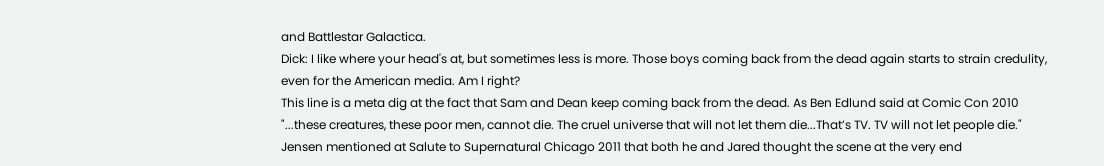and Battlestar Galactica.
Dick: I like where your head's at, but sometimes less is more. Those boys coming back from the dead again starts to strain credulity, even for the American media. Am I right?
This line is a meta dig at the fact that Sam and Dean keep coming back from the dead. As Ben Edlund said at Comic Con 2010 "...these creatures, these poor men, cannot die. The cruel universe that will not let them die...That’s TV. TV will not let people die."
Jensen mentioned at Salute to Supernatural Chicago 2011 that both he and Jared thought the scene at the very end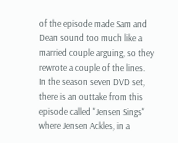of the episode made Sam and Dean sound too much like a married couple arguing, so they rewrote a couple of the lines.
In the season seven DVD set, there is an outtake from this episode called "Jensen Sings" where Jensen Ackles, in a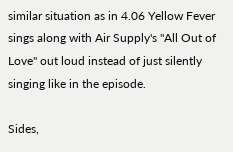similar situation as in 4.06 Yellow Fever sings along with Air Supply's "All Out of Love" out loud instead of just silently singing like in the episode.

Sides,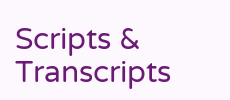Scripts & Transcripts